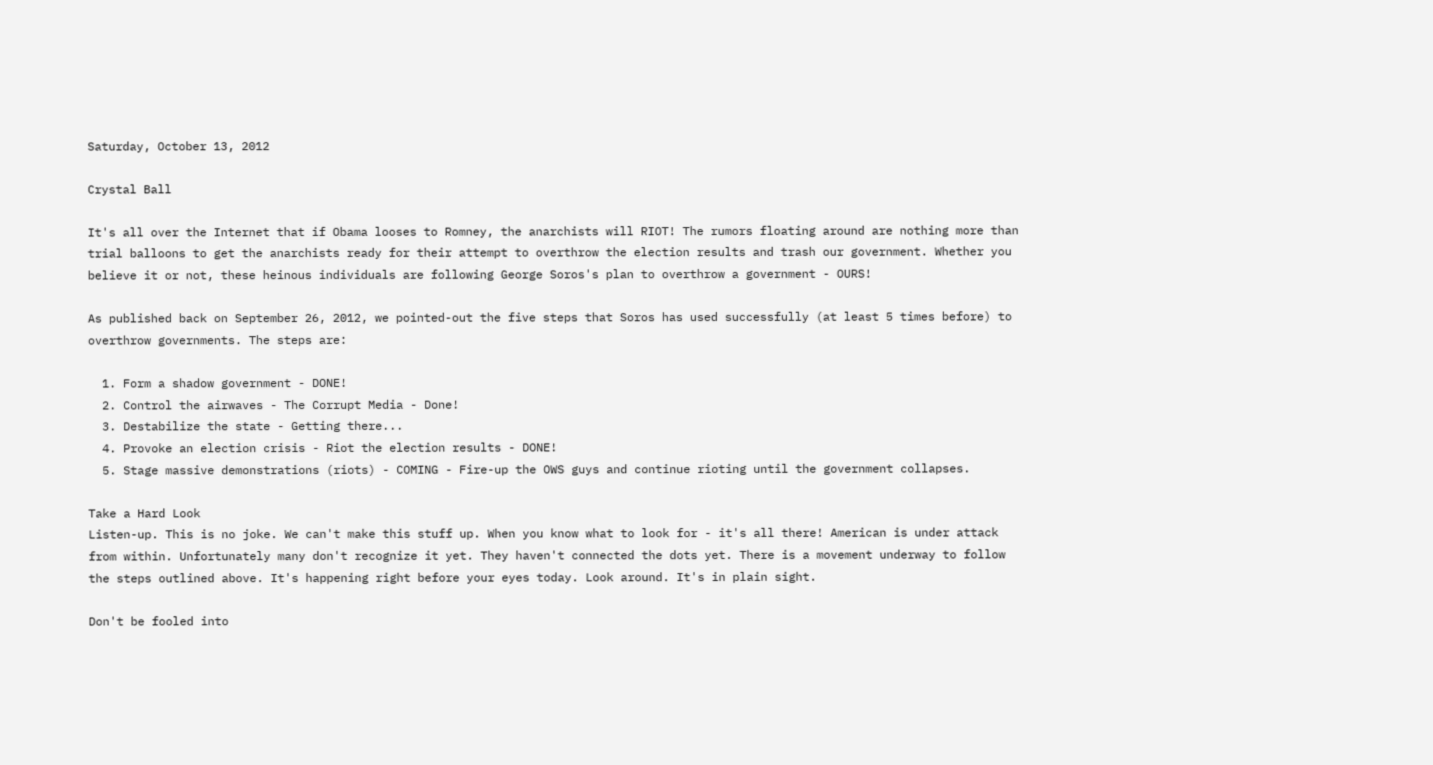Saturday, October 13, 2012

Crystal Ball

It's all over the Internet that if Obama looses to Romney, the anarchists will RIOT! The rumors floating around are nothing more than trial balloons to get the anarchists ready for their attempt to overthrow the election results and trash our government. Whether you believe it or not, these heinous individuals are following George Soros's plan to overthrow a government - OURS!

As published back on September 26, 2012, we pointed-out the five steps that Soros has used successfully (at least 5 times before) to overthrow governments. The steps are:

  1. Form a shadow government - DONE!
  2. Control the airwaves - The Corrupt Media - Done!
  3. Destabilize the state - Getting there...
  4. Provoke an election crisis - Riot the election results - DONE!
  5. Stage massive demonstrations (riots) - COMING - Fire-up the OWS guys and continue rioting until the government collapses.

Take a Hard Look
Listen-up. This is no joke. We can't make this stuff up. When you know what to look for - it's all there! American is under attack from within. Unfortunately many don't recognize it yet. They haven't connected the dots yet. There is a movement underway to follow the steps outlined above. It's happening right before your eyes today. Look around. It's in plain sight.

Don't be fooled into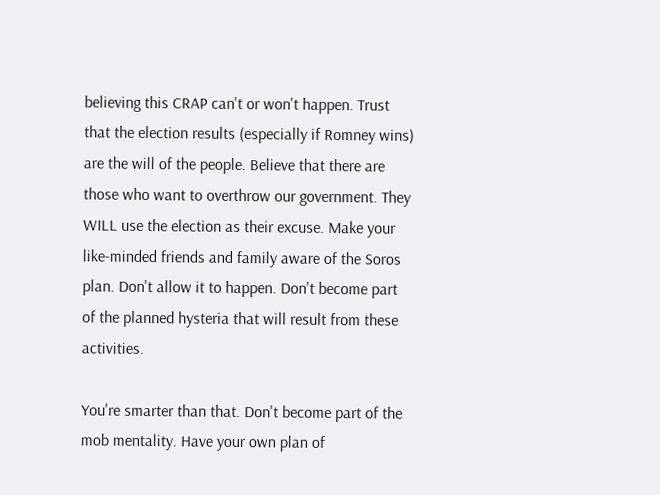believing this CRAP can't or won't happen. Trust that the election results (especially if Romney wins) are the will of the people. Believe that there are those who want to overthrow our government. They WILL use the election as their excuse. Make your like-minded friends and family aware of the Soros plan. Don't allow it to happen. Don't become part of the planned hysteria that will result from these activities.

You're smarter than that. Don't become part of the mob mentality. Have your own plan of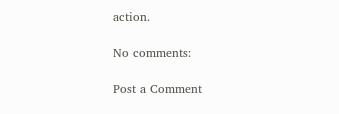action.

No comments:

Post a Comment